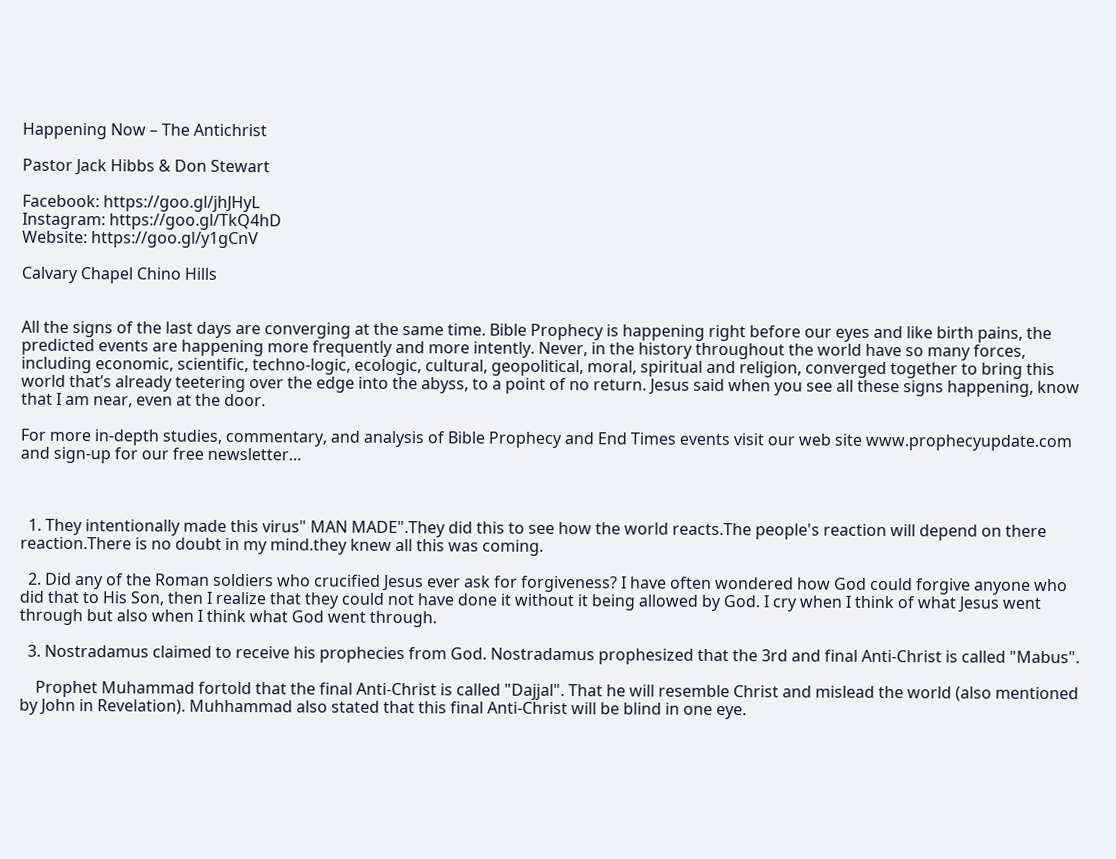Happening Now – The Antichrist

Pastor Jack Hibbs & Don Stewart

Facebook: https://goo.gl/jhJHyL
Instagram: https://goo.gl/TkQ4hD
Website: https://goo.gl/y1gCnV

Calvary Chapel Chino Hills


All the signs of the last days are converging at the same time. Bible Prophecy is happening right before our eyes and like birth pains, the predicted events are happening more frequently and more intently. Never, in the history throughout the world have so many forces, including economic, scientific, techno-logic, ecologic, cultural, geopolitical, moral, spiritual and religion, converged together to bring this world that’s already teetering over the edge into the abyss, to a point of no return. Jesus said when you see all these signs happening, know that I am near, even at the door.

For more in-depth studies, commentary, and analysis of Bible Prophecy and End Times events visit our web site www.prophecyupdate.com and sign-up for our free newsletter…



  1. They intentionally made this virus" MAN MADE".They did this to see how the world reacts.The people's reaction will depend on there reaction.There is no doubt in my mind.they knew all this was coming.

  2. Did any of the Roman soldiers who crucified Jesus ever ask for forgiveness? I have often wondered how God could forgive anyone who did that to His Son, then I realize that they could not have done it without it being allowed by God. I cry when I think of what Jesus went through but also when I think what God went through.

  3. Nostradamus claimed to receive his prophecies from God. Nostradamus prophesized that the 3rd and final Anti-Christ is called "Mabus".

    Prophet Muhammad fortold that the final Anti-Christ is called "Dajjal". That he will resemble Christ and mislead the world (also mentioned by John in Revelation). Muhhammad also stated that this final Anti-Christ will be blind in one eye.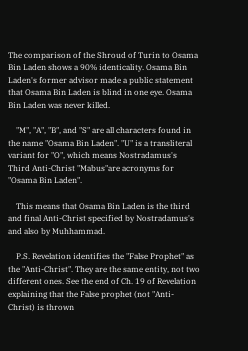The comparison of the Shroud of Turin to Osama Bin Laden shows a 90% identicality. Osama Bin Laden's former advisor made a public statement that Osama Bin Laden is blind in one eye. Osama Bin Laden was never killed.

    "M", "A", "B", and "S" are all characters found in the name "Osama Bin Laden". "U" is a transliteral variant for "O", which means Nostradamus's Third Anti-Christ "Mabus"are acronyms for "Osama Bin Laden".

    This means that Osama Bin Laden is the third and final Anti-Christ specified by Nostradamus's and also by Muhhammad.

    P.S. Revelation identifies the "False Prophet" as the "Anti-Christ". They are the same entity, not two different ones. See the end of Ch. 19 of Revelation explaining that the False prophet (not "Anti-Christ) is thrown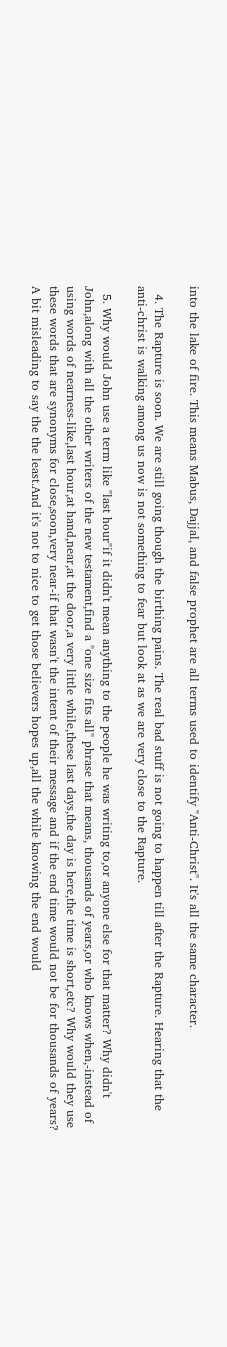into the lake of fire. This means Mabus, Dajjal, and false prophet are all terms used to identify "Anti-Christ". It's all the same character.

  4. The Rapture is soon. We are still going though the birthing pains. The real bad stuff is not going to happen till after the Rapture. Hearing that the anti-christ is walking among us now is not something to fear but look at as we are very close to the Rapture.

  5. Why would John use a term like "last hour"if it didn't mean anything to the people he was writing to,or anyone else for that matter? Why didn't John,along with all the other writers of the new testament,find a "one size fits all" phrase that means, thousands of years,or who knows when,-instead of using words of nearness-like,last hour,at hand,near,at the door,a very little while,these last days,the day is here,the time is short,etc? Why would they use these words that are synonyms for close,soon,very near-if that wasn't the intent of their message and if the end time would not be for thousands of years? A bit misleading to say the the least.And it's not to nice to get those believers hopes up,all the while knowing the end would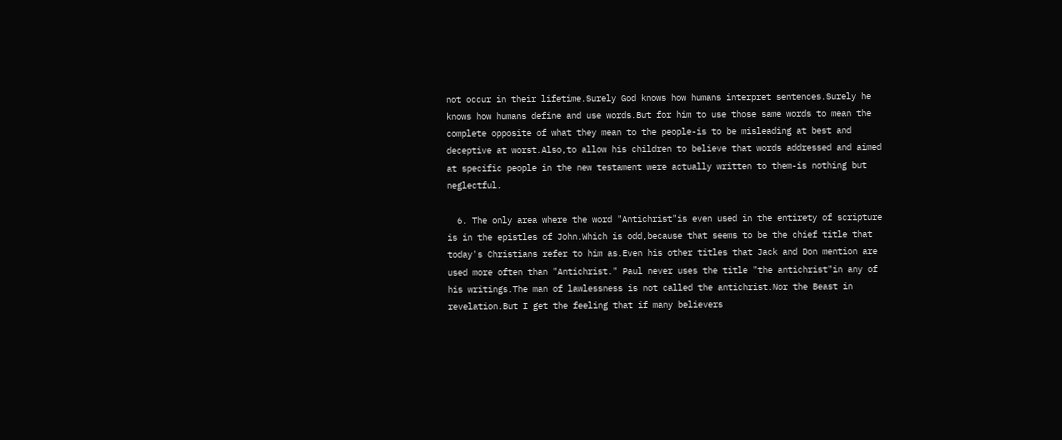not occur in their lifetime.Surely God knows how humans interpret sentences.Surely he knows how humans define and use words.But for him to use those same words to mean the complete opposite of what they mean to the people-is to be misleading at best and deceptive at worst.Also,to allow his children to believe that words addressed and aimed at specific people in the new testament were actually written to them-is nothing but neglectful.

  6. The only area where the word "Antichrist"is even used in the entirety of scripture is in the epistles of John.Which is odd,because that seems to be the chief title that today's Christians refer to him as.Even his other titles that Jack and Don mention are used more often than "Antichrist." Paul never uses the title "the antichrist"in any of his writings.The man of lawlessness is not called the antichrist.Nor the Beast in revelation.But I get the feeling that if many believers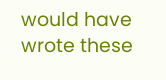would have wrote these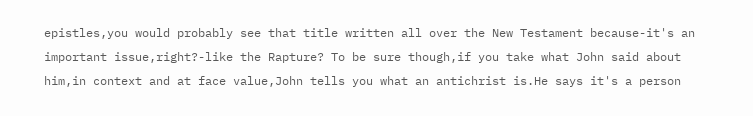epistles,you would probably see that title written all over the New Testament because-it's an important issue,right?-like the Rapture? To be sure though,if you take what John said about him,in context and at face value,John tells you what an antichrist is.He says it's a person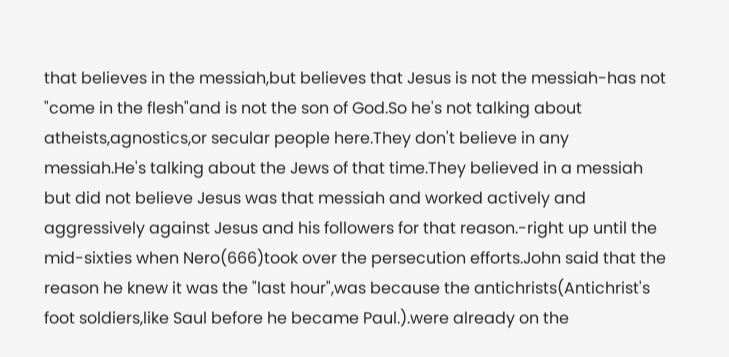that believes in the messiah,but believes that Jesus is not the messiah-has not "come in the flesh"and is not the son of God.So he's not talking about atheists,agnostics,or secular people here.They don't believe in any messiah.He's talking about the Jews of that time.They believed in a messiah but did not believe Jesus was that messiah and worked actively and aggressively against Jesus and his followers for that reason.-right up until the mid-sixties when Nero(666)took over the persecution efforts.John said that the reason he knew it was the "last hour",was because the antichrists(Antichrist's foot soldiers,like Saul before he became Paul.).were already on the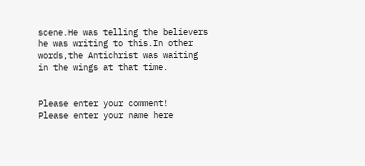scene.He was telling the believers he was writing to this.In other words,the Antichrist was waiting in the wings at that time.


Please enter your comment!
Please enter your name here